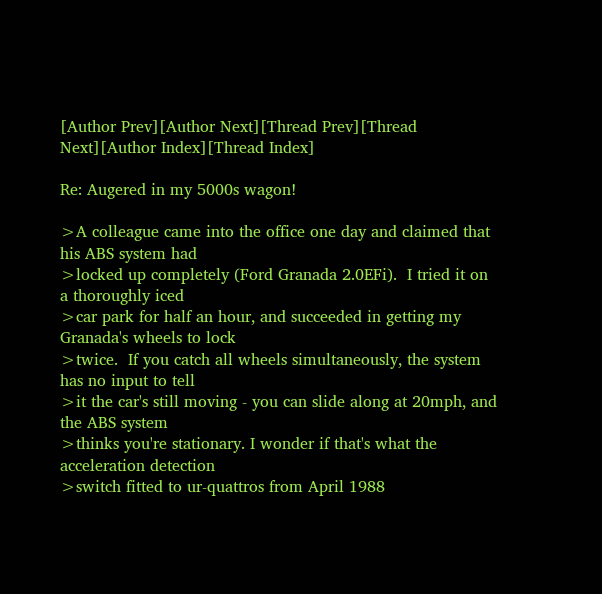[Author Prev][Author Next][Thread Prev][Thread Next][Author Index][Thread Index]

Re: Augered in my 5000s wagon!

>A colleague came into the office one day and claimed that his ABS system had
>locked up completely (Ford Granada 2.0EFi).  I tried it on a thoroughly iced
>car park for half an hour, and succeeded in getting my Granada's wheels to lock
>twice.  If you catch all wheels simultaneously, the system has no input to tell
>it the car's still moving - you can slide along at 20mph, and the ABS system
>thinks you're stationary. I wonder if that's what the acceleration detection
>switch fitted to ur-quattros from April 1988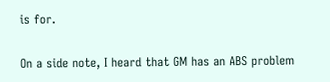is for.

On a side note, I heard that GM has an ABS problem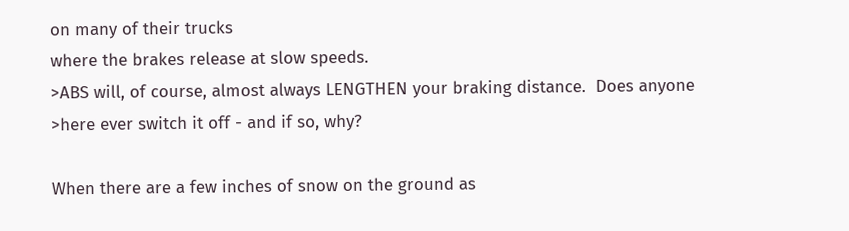on many of their trucks
where the brakes release at slow speeds.
>ABS will, of course, almost always LENGTHEN your braking distance.  Does anyone
>here ever switch it off - and if so, why?

When there are a few inches of snow on the ground as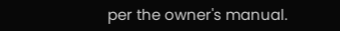per the owner's manual.